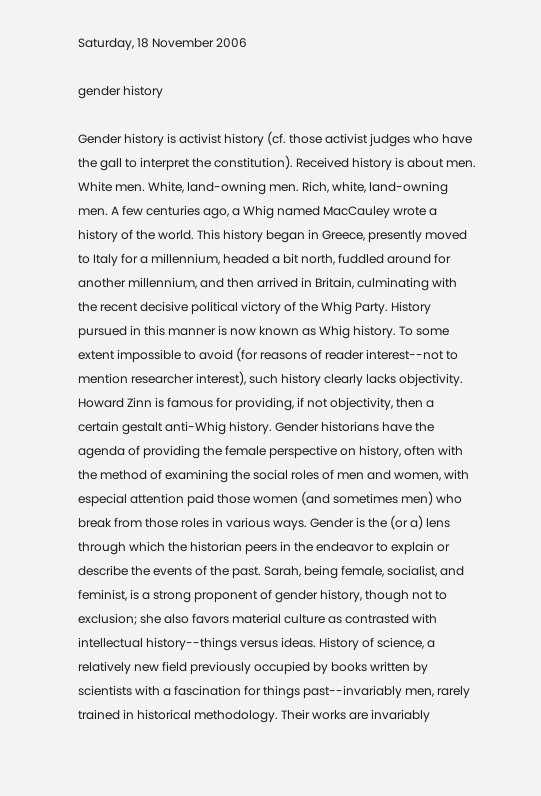Saturday, 18 November 2006

gender history

Gender history is activist history (cf. those activist judges who have the gall to interpret the constitution). Received history is about men. White men. White, land-owning men. Rich, white, land-owning men. A few centuries ago, a Whig named MacCauley wrote a history of the world. This history began in Greece, presently moved to Italy for a millennium, headed a bit north, fuddled around for another millennium, and then arrived in Britain, culminating with the recent decisive political victory of the Whig Party. History pursued in this manner is now known as Whig history. To some extent impossible to avoid (for reasons of reader interest--not to mention researcher interest), such history clearly lacks objectivity. Howard Zinn is famous for providing, if not objectivity, then a certain gestalt anti-Whig history. Gender historians have the agenda of providing the female perspective on history, often with the method of examining the social roles of men and women, with especial attention paid those women (and sometimes men) who break from those roles in various ways. Gender is the (or a) lens through which the historian peers in the endeavor to explain or describe the events of the past. Sarah, being female, socialist, and feminist, is a strong proponent of gender history, though not to exclusion; she also favors material culture as contrasted with intellectual history--things versus ideas. History of science, a relatively new field previously occupied by books written by scientists with a fascination for things past--invariably men, rarely trained in historical methodology. Their works are invariably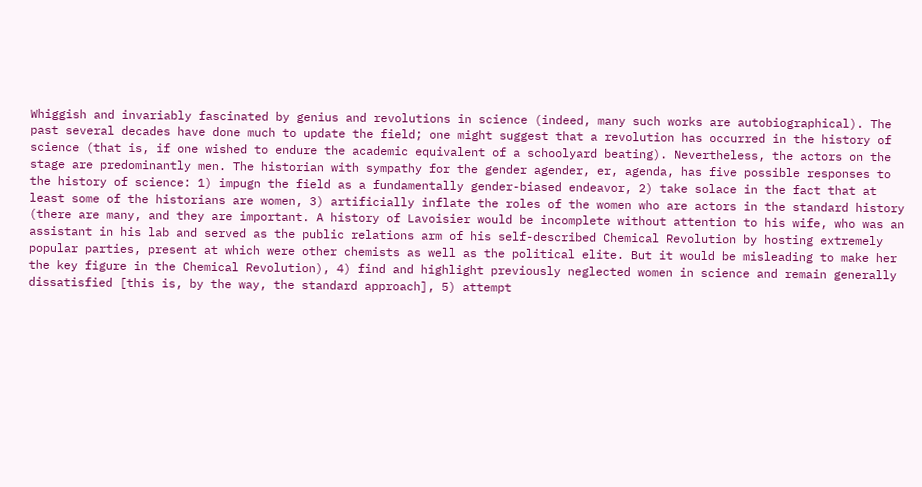Whiggish and invariably fascinated by genius and revolutions in science (indeed, many such works are autobiographical). The past several decades have done much to update the field; one might suggest that a revolution has occurred in the history of science (that is, if one wished to endure the academic equivalent of a schoolyard beating). Nevertheless, the actors on the stage are predominantly men. The historian with sympathy for the gender agender, er, agenda, has five possible responses to the history of science: 1) impugn the field as a fundamentally gender-biased endeavor, 2) take solace in the fact that at least some of the historians are women, 3) artificially inflate the roles of the women who are actors in the standard history (there are many, and they are important. A history of Lavoisier would be incomplete without attention to his wife, who was an assistant in his lab and served as the public relations arm of his self-described Chemical Revolution by hosting extremely popular parties, present at which were other chemists as well as the political elite. But it would be misleading to make her the key figure in the Chemical Revolution), 4) find and highlight previously neglected women in science and remain generally dissatisfied [this is, by the way, the standard approach], 5) attempt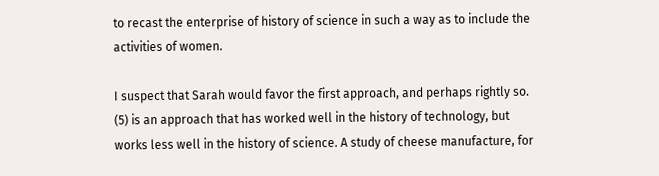to recast the enterprise of history of science in such a way as to include the activities of women.

I suspect that Sarah would favor the first approach, and perhaps rightly so. (5) is an approach that has worked well in the history of technology, but works less well in the history of science. A study of cheese manufacture, for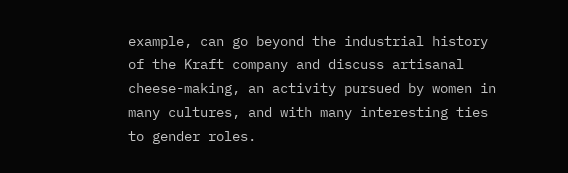example, can go beyond the industrial history of the Kraft company and discuss artisanal cheese-making, an activity pursued by women in many cultures, and with many interesting ties to gender roles.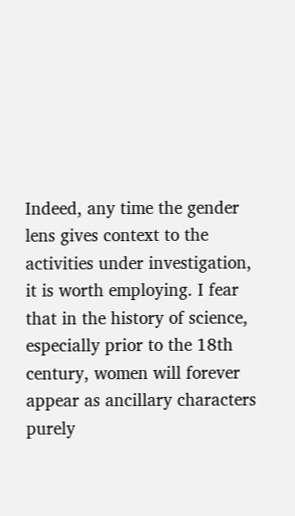Indeed, any time the gender lens gives context to the activities under investigation, it is worth employing. I fear that in the history of science, especially prior to the 18th century, women will forever appear as ancillary characters purely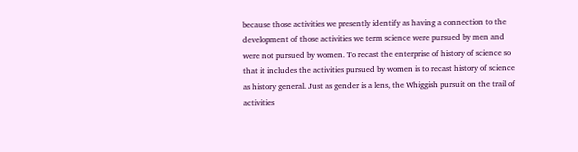because those activities we presently identify as having a connection to the development of those activities we term science were pursued by men and were not pursued by women. To recast the enterprise of history of science so that it includes the activities pursued by women is to recast history of science as history general. Just as gender is a lens, the Whiggish pursuit on the trail of activities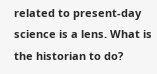related to present-day science is a lens. What is the historian to do?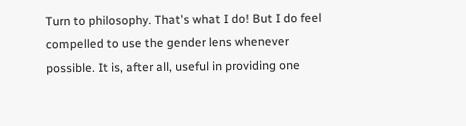Turn to philosophy. That's what I do! But I do feel compelled to use the gender lens whenever possible. It is, after all, useful in providing one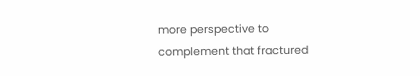more perspective to complement that fractured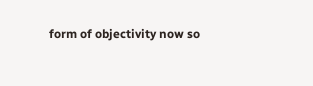form of objectivity now so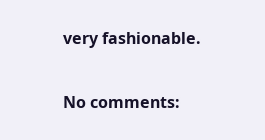very fashionable.

No comments: